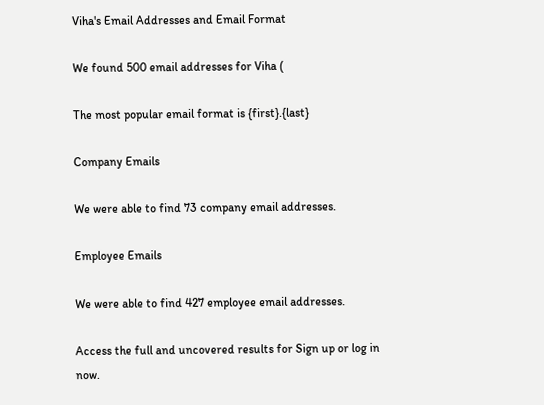Viha's Email Addresses and Email Format

We found 500 email addresses for Viha (

The most popular email format is {first}.{last}

Company Emails

We were able to find 73 company email addresses.

Employee Emails

We were able to find 427 employee email addresses.

Access the full and uncovered results for Sign up or log in now.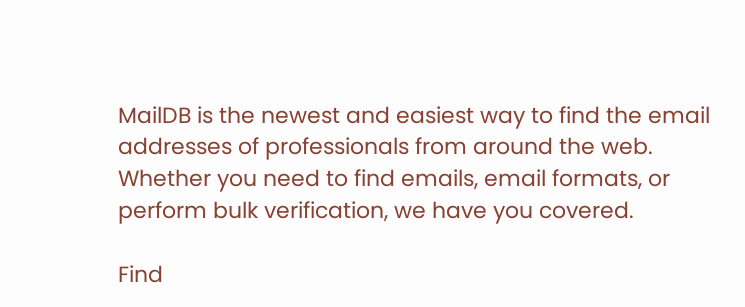MailDB is the newest and easiest way to find the email addresses of professionals from around the web. Whether you need to find emails, email formats, or perform bulk verification, we have you covered.

Find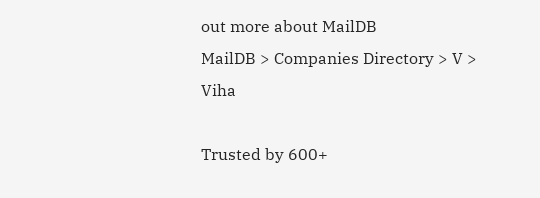out more about MailDB
MailDB > Companies Directory > V > Viha

Trusted by 600+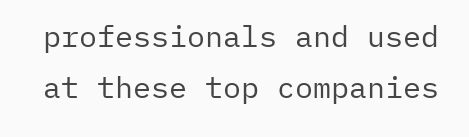professionals and used at these top companies